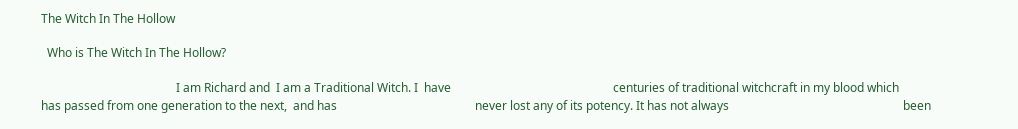The Witch In The Hollow

  Who is The Witch In The Hollow?

                                             I am Richard and  I am a Traditional Witch. I  have                                                      centuries of traditional witchcraft in my blood which                                              has passed from one generation to the next,  and has                                              never lost any of its potency. It has not always                                                          been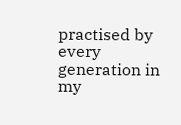practised by every generation in my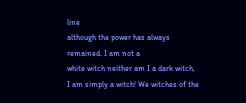line                                                           although the power has always remained. I am not a                                            white witch neither am I a dark witch, I am simply a witch! We witches of the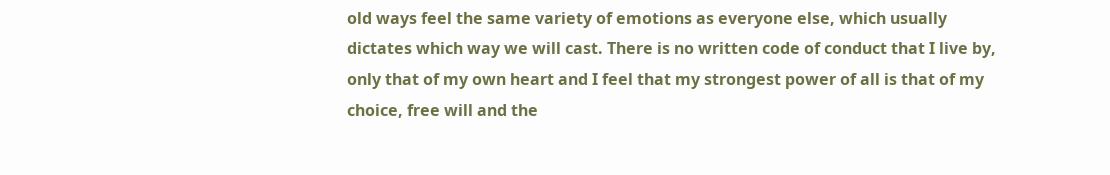old ways feel the same variety of emotions as everyone else, which usually dictates which way we will cast. There is no written code of conduct that I live by, only that of my own heart and I feel that my strongest power of all is that of my choice, free will and the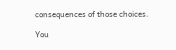consequences of those choices.

You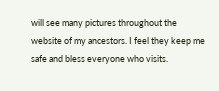will see many pictures throughout the website of my ancestors. I feel they keep me safe and bless everyone who visits.